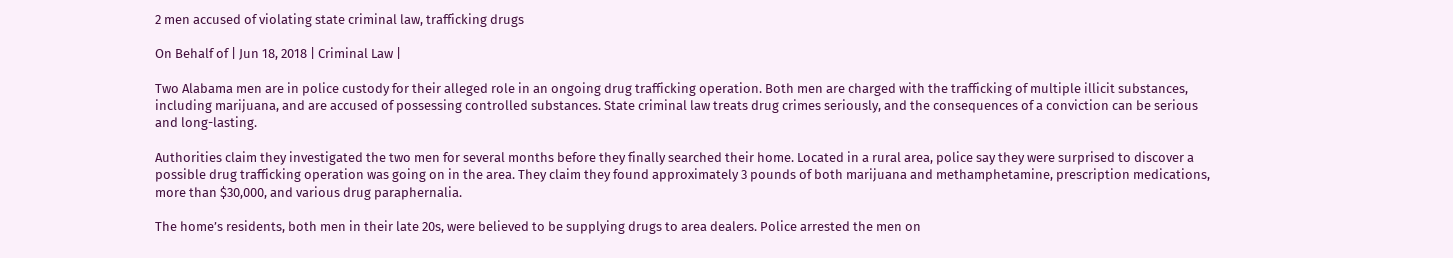2 men accused of violating state criminal law, trafficking drugs

On Behalf of | Jun 18, 2018 | Criminal Law |

Two Alabama men are in police custody for their alleged role in an ongoing drug trafficking operation. Both men are charged with the trafficking of multiple illicit substances, including marijuana, and are accused of possessing controlled substances. State criminal law treats drug crimes seriously, and the consequences of a conviction can be serious and long-lasting.

Authorities claim they investigated the two men for several months before they finally searched their home. Located in a rural area, police say they were surprised to discover a possible drug trafficking operation was going on in the area. They claim they found approximately 3 pounds of both marijuana and methamphetamine, prescription medications, more than $30,000, and various drug paraphernalia.

The home’s residents, both men in their late 20s, were believed to be supplying drugs to area dealers. Police arrested the men on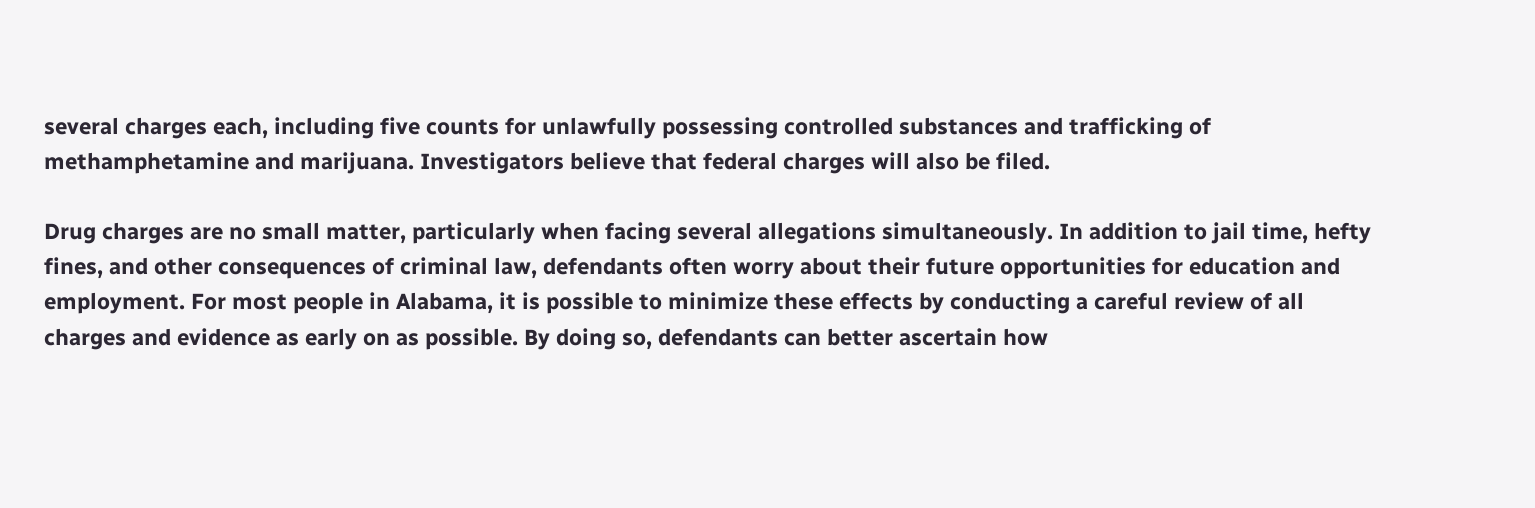several charges each, including five counts for unlawfully possessing controlled substances and trafficking of methamphetamine and marijuana. Investigators believe that federal charges will also be filed.

Drug charges are no small matter, particularly when facing several allegations simultaneously. In addition to jail time, hefty fines, and other consequences of criminal law, defendants often worry about their future opportunities for education and employment. For most people in Alabama, it is possible to minimize these effects by conducting a careful review of all charges and evidence as early on as possible. By doing so, defendants can better ascertain how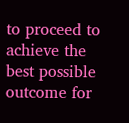to proceed to achieve the best possible outcome for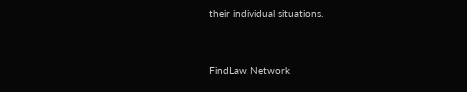their individual situations.


FindLaw Network